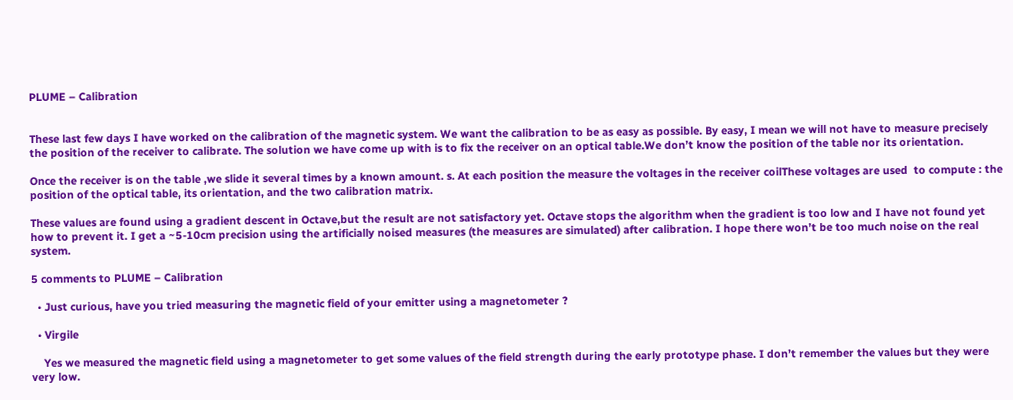PLUME – Calibration


These last few days I have worked on the calibration of the magnetic system. We want the calibration to be as easy as possible. By easy, I mean we will not have to measure precisely the position of the receiver to calibrate. The solution we have come up with is to fix the receiver on an optical table.We don’t know the position of the table nor its orientation.

Once the receiver is on the table ,we slide it several times by a known amount. s. At each position the measure the voltages in the receiver coilThese voltages are used  to compute : the position of the optical table, its orientation, and the two calibration matrix.

These values are found using a gradient descent in Octave,but the result are not satisfactory yet. Octave stops the algorithm when the gradient is too low and I have not found yet how to prevent it. I get a ~5-10cm precision using the artificially noised measures (the measures are simulated) after calibration. I hope there won’t be too much noise on the real system.

5 comments to PLUME – Calibration

  • Just curious, have you tried measuring the magnetic field of your emitter using a magnetometer ?

  • Virgile

    Yes we measured the magnetic field using a magnetometer to get some values of the field strength during the early prototype phase. I don’t remember the values but they were very low.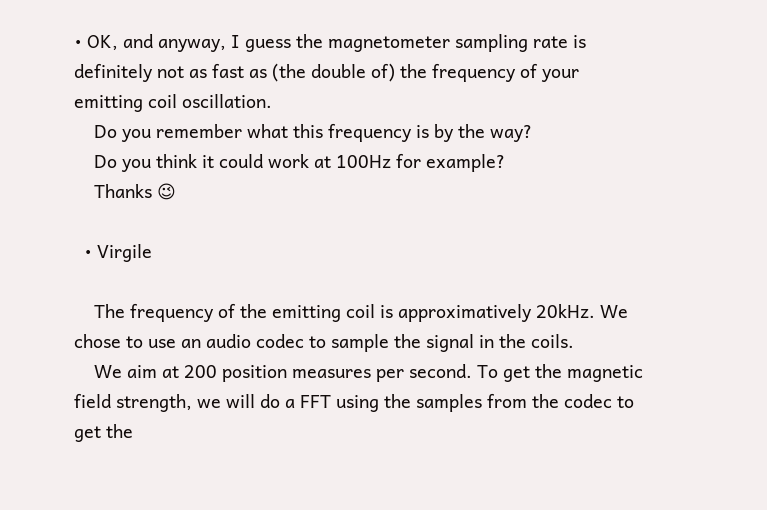• OK, and anyway, I guess the magnetometer sampling rate is definitely not as fast as (the double of) the frequency of your emitting coil oscillation.
    Do you remember what this frequency is by the way?
    Do you think it could work at 100Hz for example?
    Thanks 😉

  • Virgile

    The frequency of the emitting coil is approximatively 20kHz. We chose to use an audio codec to sample the signal in the coils.
    We aim at 200 position measures per second. To get the magnetic field strength, we will do a FFT using the samples from the codec to get the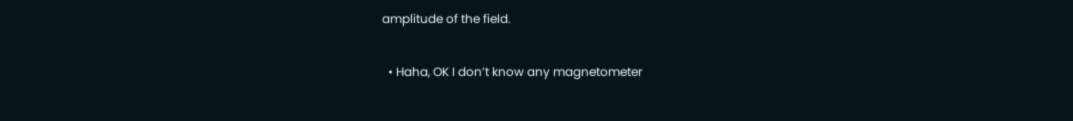amplitude of the field.

  • Haha, OK I don’t know any magnetometer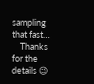sampling that fast…
    Thanks for the details 😉